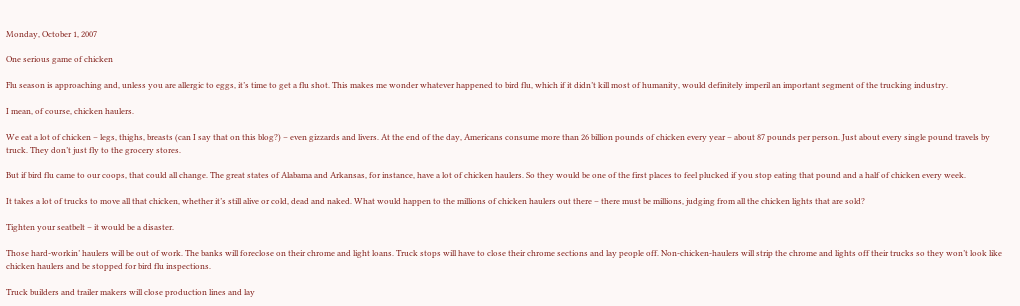Monday, October 1, 2007

One serious game of chicken

Flu season is approaching and, unless you are allergic to eggs, it’s time to get a flu shot. This makes me wonder whatever happened to bird flu, which if it didn’t kill most of humanity, would definitely imperil an important segment of the trucking industry.

I mean, of course, chicken haulers.

We eat a lot of chicken – legs, thighs, breasts (can I say that on this blog?) – even gizzards and livers. At the end of the day, Americans consume more than 26 billion pounds of chicken every year – about 87 pounds per person. Just about every single pound travels by truck. They don’t just fly to the grocery stores.

But if bird flu came to our coops, that could all change. The great states of Alabama and Arkansas, for instance, have a lot of chicken haulers. So they would be one of the first places to feel plucked if you stop eating that pound and a half of chicken every week.

It takes a lot of trucks to move all that chicken, whether it’s still alive or cold, dead and naked. What would happen to the millions of chicken haulers out there – there must be millions, judging from all the chicken lights that are sold?

Tighten your seatbelt – it would be a disaster.

Those hard-workin’ haulers will be out of work. The banks will foreclose on their chrome and light loans. Truck stops will have to close their chrome sections and lay people off. Non-chicken-haulers will strip the chrome and lights off their trucks so they won’t look like chicken haulers and be stopped for bird flu inspections.

Truck builders and trailer makers will close production lines and lay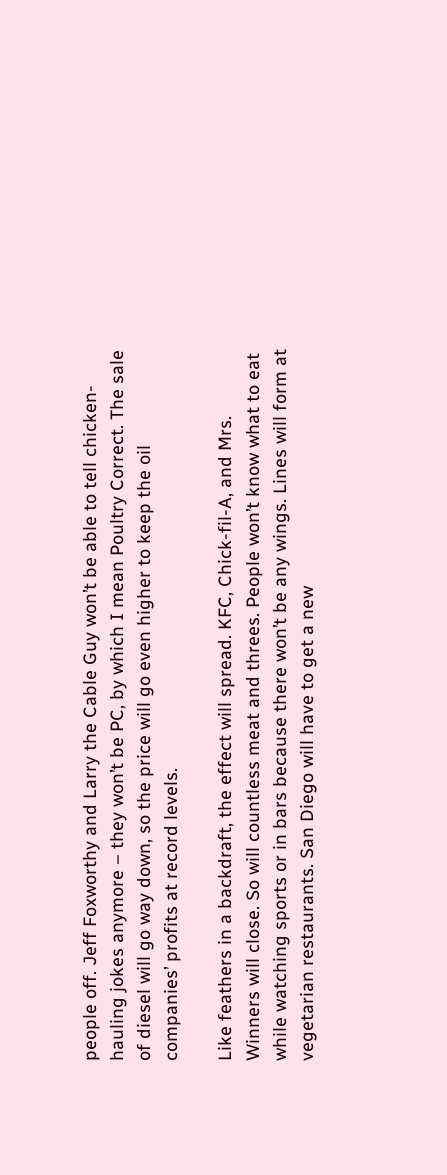people off. Jeff Foxworthy and Larry the Cable Guy won’t be able to tell chicken-hauling jokes anymore – they won’t be PC, by which I mean Poultry Correct. The sale of diesel will go way down, so the price will go even higher to keep the oil companies’ profits at record levels.

Like feathers in a backdraft, the effect will spread. KFC, Chick-fil-A, and Mrs. Winners will close. So will countless meat and threes. People won’t know what to eat while watching sports or in bars because there won’t be any wings. Lines will form at vegetarian restaurants. San Diego will have to get a new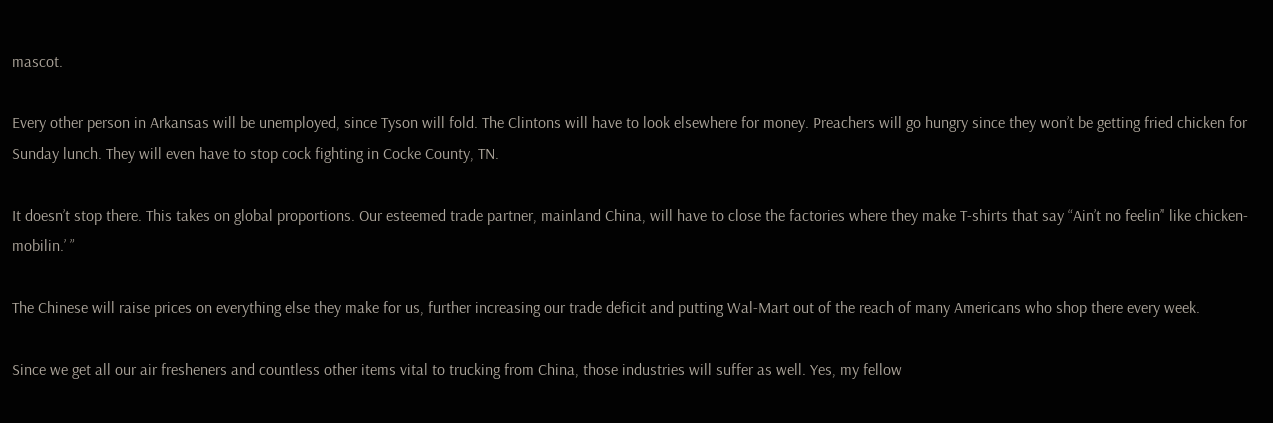mascot.

Every other person in Arkansas will be unemployed, since Tyson will fold. The Clintons will have to look elsewhere for money. Preachers will go hungry since they won’t be getting fried chicken for Sunday lunch. They will even have to stop cock fighting in Cocke County, TN.

It doesn’t stop there. This takes on global proportions. Our esteemed trade partner, mainland China, will have to close the factories where they make T-shirts that say “Ain’t no feelin’' like chicken-mobilin.’ ”

The Chinese will raise prices on everything else they make for us, further increasing our trade deficit and putting Wal-Mart out of the reach of many Americans who shop there every week.

Since we get all our air fresheners and countless other items vital to trucking from China, those industries will suffer as well. Yes, my fellow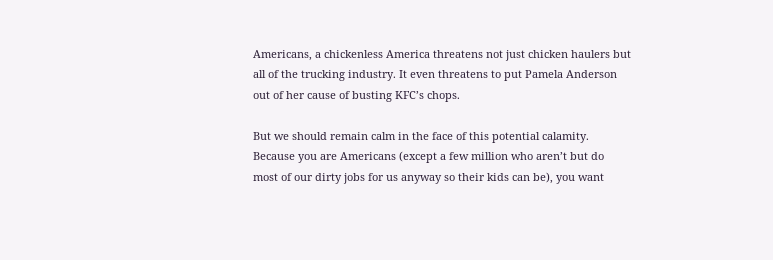Americans, a chickenless America threatens not just chicken haulers but all of the trucking industry. It even threatens to put Pamela Anderson out of her cause of busting KFC’s chops.

But we should remain calm in the face of this potential calamity. Because you are Americans (except a few million who aren’t but do most of our dirty jobs for us anyway so their kids can be), you want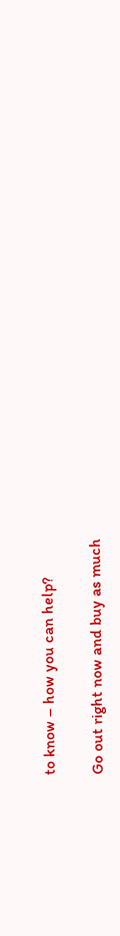to know – how you can help?

Go out right now and buy as much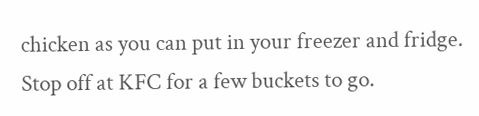chicken as you can put in your freezer and fridge. Stop off at KFC for a few buckets to go.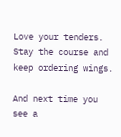Love your tenders. Stay the course and keep ordering wings.

And next time you see a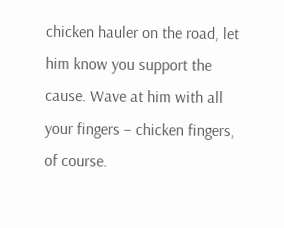chicken hauler on the road, let him know you support the cause. Wave at him with all your fingers – chicken fingers, of course.